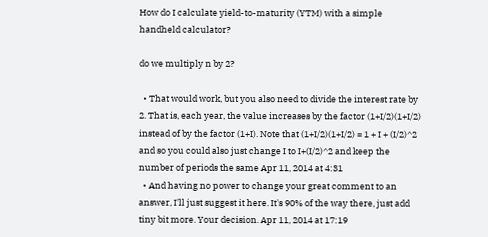How do I calculate yield-to-maturity (YTM) with a simple handheld calculator?

do we multiply n by 2?

  • That would work, but you also need to divide the interest rate by 2. That is, each year, the value increases by the factor (1+I/2)(1+I/2) instead of by the factor (1+I). Note that (1+I/2)(1+I/2) = 1 + I + (I/2)^2 and so you could also just change I to I+(I/2)^2 and keep the number of periods the same Apr 11, 2014 at 4:31
  • And having no power to change your great comment to an answer, I'll just suggest it here. It's 90% of the way there, just add tiny bit more. Your decision. Apr 11, 2014 at 17:19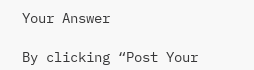Your Answer

By clicking “Post Your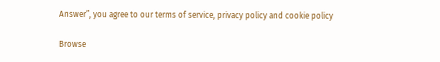Answer”, you agree to our terms of service, privacy policy and cookie policy

Browse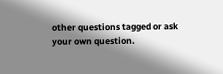other questions tagged or ask your own question.